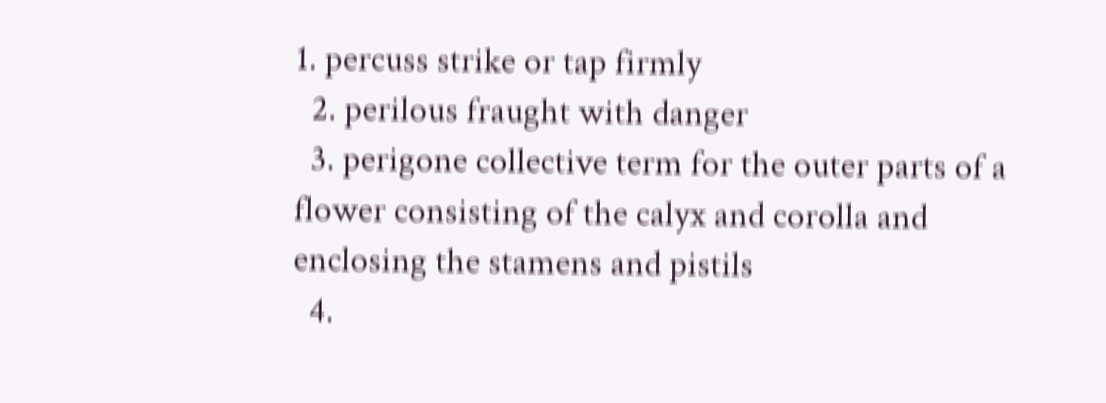1. percuss strike or tap firmly
  2. perilous fraught with danger
  3. perigone collective term for the outer parts of a flower consisting of the calyx and corolla and enclosing the stamens and pistils
  4.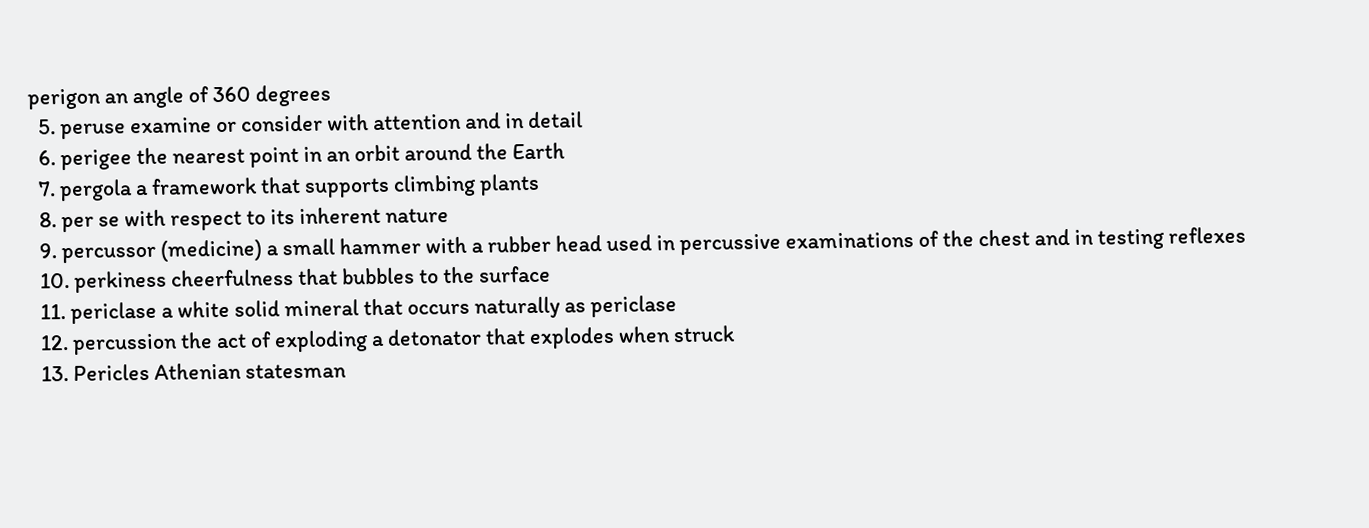perigon an angle of 360 degrees
  5. peruse examine or consider with attention and in detail
  6. perigee the nearest point in an orbit around the Earth
  7. pergola a framework that supports climbing plants
  8. per se with respect to its inherent nature
  9. percussor (medicine) a small hammer with a rubber head used in percussive examinations of the chest and in testing reflexes
  10. perkiness cheerfulness that bubbles to the surface
  11. periclase a white solid mineral that occurs naturally as periclase
  12. percussion the act of exploding a detonator that explodes when struck
  13. Pericles Athenian statesman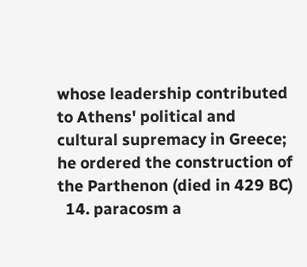whose leadership contributed to Athens' political and cultural supremacy in Greece; he ordered the construction of the Parthenon (died in 429 BC)
  14. paracosm a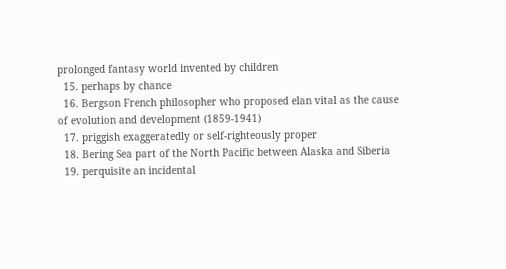prolonged fantasy world invented by children
  15. perhaps by chance
  16. Bergson French philosopher who proposed elan vital as the cause of evolution and development (1859-1941)
  17. priggish exaggeratedly or self-righteously proper
  18. Bering Sea part of the North Pacific between Alaska and Siberia
  19. perquisite an incidental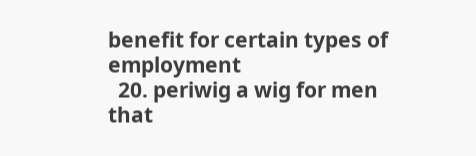benefit for certain types of employment
  20. periwig a wig for men that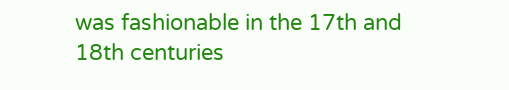was fashionable in the 17th and 18th centuries